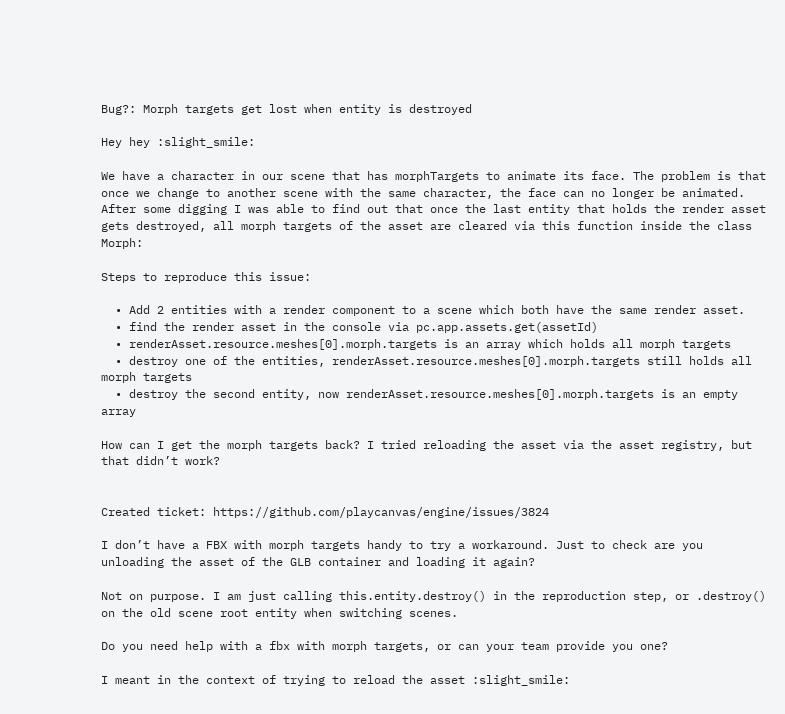Bug?: Morph targets get lost when entity is destroyed

Hey hey :slight_smile:

We have a character in our scene that has morphTargets to animate its face. The problem is that once we change to another scene with the same character, the face can no longer be animated. After some digging I was able to find out that once the last entity that holds the render asset gets destroyed, all morph targets of the asset are cleared via this function inside the class Morph:

Steps to reproduce this issue:

  • Add 2 entities with a render component to a scene which both have the same render asset.
  • find the render asset in the console via pc.app.assets.get(assetId)
  • renderAsset.resource.meshes[0].morph.targets is an array which holds all morph targets
  • destroy one of the entities, renderAsset.resource.meshes[0].morph.targets still holds all morph targets
  • destroy the second entity, now renderAsset.resource.meshes[0].morph.targets is an empty array

How can I get the morph targets back? I tried reloading the asset via the asset registry, but that didn’t work?


Created ticket: https://github.com/playcanvas/engine/issues/3824

I don’t have a FBX with morph targets handy to try a workaround. Just to check are you unloading the asset of the GLB container and loading it again?

Not on purpose. I am just calling this.entity.destroy() in the reproduction step, or .destroy() on the old scene root entity when switching scenes.

Do you need help with a fbx with morph targets, or can your team provide you one?

I meant in the context of trying to reload the asset :slight_smile: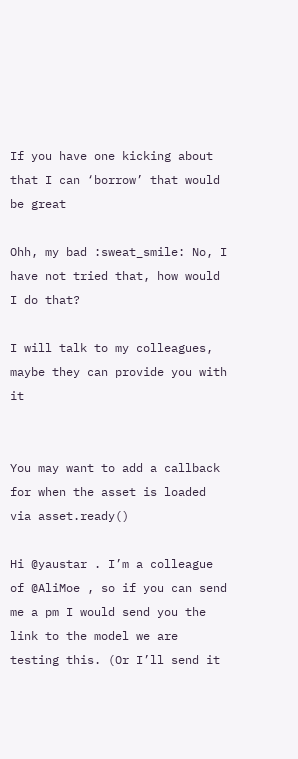If you have one kicking about that I can ‘borrow’ that would be great

Ohh, my bad :sweat_smile: No, I have not tried that, how would I do that?

I will talk to my colleagues, maybe they can provide you with it


You may want to add a callback for when the asset is loaded via asset.ready()

Hi @yaustar . I’m a colleague of @AliMoe , so if you can send me a pm I would send you the link to the model we are testing this. (Or I’ll send it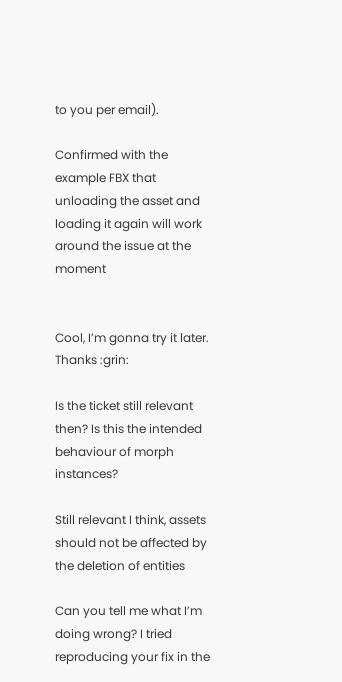to you per email).

Confirmed with the example FBX that unloading the asset and loading it again will work around the issue at the moment


Cool, I’m gonna try it later. Thanks :grin:

Is the ticket still relevant then? Is this the intended behaviour of morph instances?

Still relevant I think, assets should not be affected by the deletion of entities

Can you tell me what I’m doing wrong? I tried reproducing your fix in the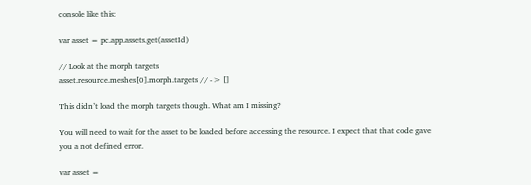console like this:

var asset = pc.app.assets.get(assetId)

// Look at the morph targets
asset.resource.meshes[0].morph.targets // -> []

This didn’t load the morph targets though. What am I missing?

You will need to wait for the asset to be loaded before accessing the resource. I expect that that code gave you a not defined error.

var asset =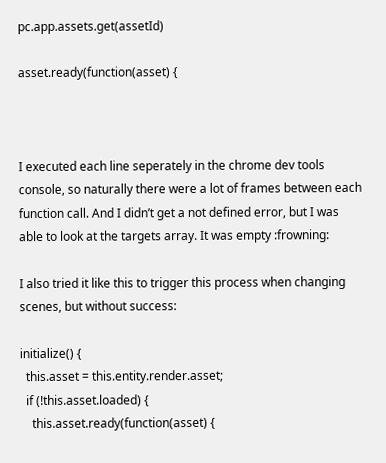pc.app.assets.get(assetId)

asset.ready(function(asset) {



I executed each line seperately in the chrome dev tools console, so naturally there were a lot of frames between each function call. And I didn’t get a not defined error, but I was able to look at the targets array. It was empty :frowning:

I also tried it like this to trigger this process when changing scenes, but without success:

initialize() {
  this.asset = this.entity.render.asset;
  if (!this.asset.loaded) {
    this.asset.ready(function(asset) {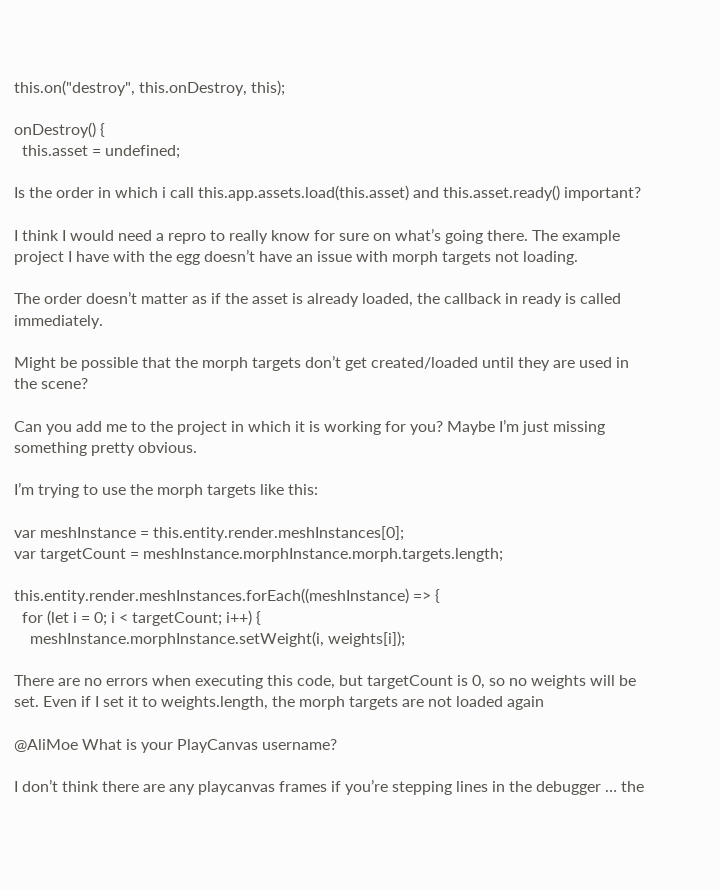this.on("destroy", this.onDestroy, this);

onDestroy() {
  this.asset = undefined;

Is the order in which i call this.app.assets.load(this.asset) and this.asset.ready() important?

I think I would need a repro to really know for sure on what’s going there. The example project I have with the egg doesn’t have an issue with morph targets not loading.

The order doesn’t matter as if the asset is already loaded, the callback in ready is called immediately.

Might be possible that the morph targets don’t get created/loaded until they are used in the scene?

Can you add me to the project in which it is working for you? Maybe I’m just missing something pretty obvious.

I’m trying to use the morph targets like this:

var meshInstance = this.entity.render.meshInstances[0];
var targetCount = meshInstance.morphInstance.morph.targets.length;

this.entity.render.meshInstances.forEach((meshInstance) => {
  for (let i = 0; i < targetCount; i++) {
    meshInstance.morphInstance.setWeight(i, weights[i]);

There are no errors when executing this code, but targetCount is 0, so no weights will be set. Even if I set it to weights.length, the morph targets are not loaded again

@AliMoe What is your PlayCanvas username?

I don’t think there are any playcanvas frames if you’re stepping lines in the debugger … the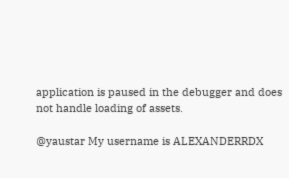application is paused in the debugger and does not handle loading of assets.

@yaustar My username is ALEXANDERRDX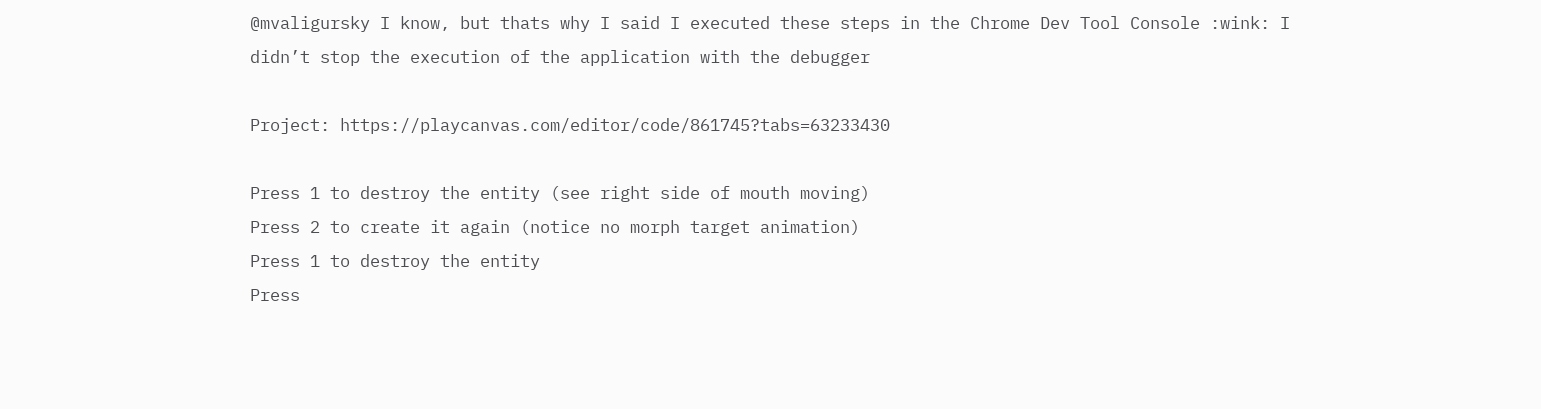@mvaligursky I know, but thats why I said I executed these steps in the Chrome Dev Tool Console :wink: I didn’t stop the execution of the application with the debugger

Project: https://playcanvas.com/editor/code/861745?tabs=63233430

Press 1 to destroy the entity (see right side of mouth moving)
Press 2 to create it again (notice no morph target animation)
Press 1 to destroy the entity
Press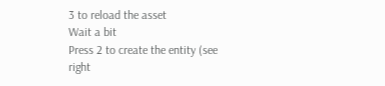3 to reload the asset
Wait a bit
Press 2 to create the entity (see right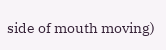side of mouth moving)